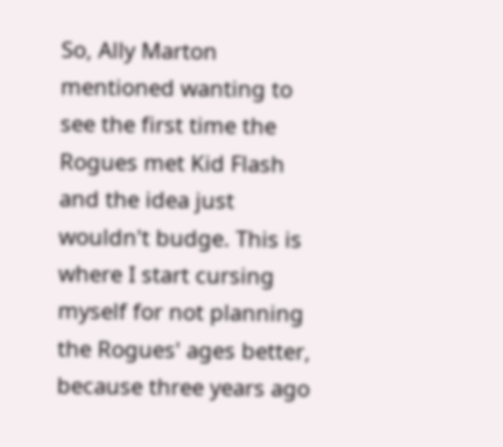So, Ally Marton mentioned wanting to see the first time the Rogues met Kid Flash and the idea just wouldn't budge. This is where I start cursing myself for not planning the Rogues' ages better, because three years ago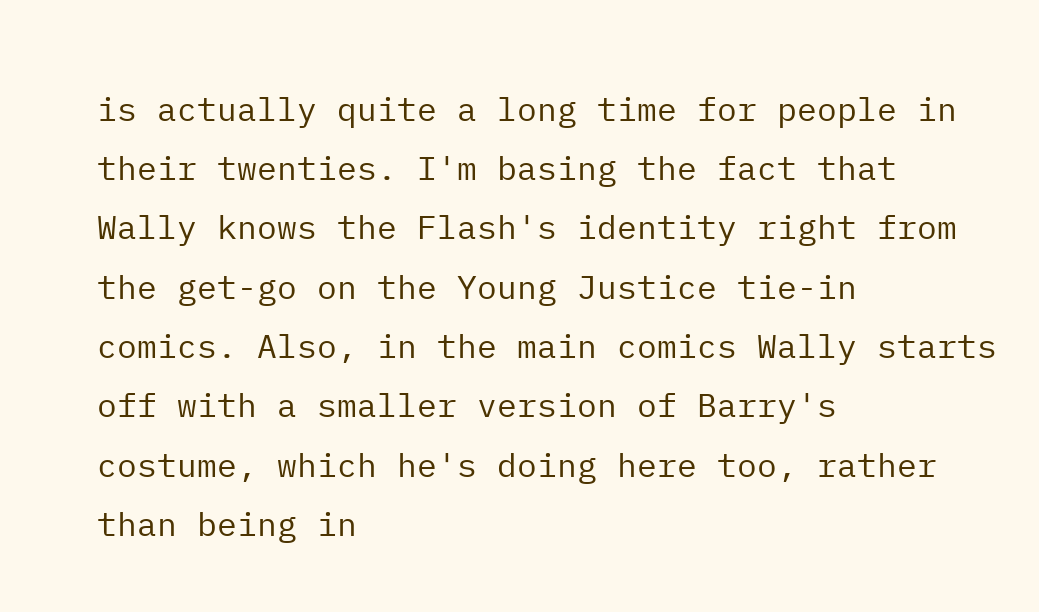is actually quite a long time for people in their twenties. I'm basing the fact that Wally knows the Flash's identity right from the get-go on the Young Justice tie-in comics. Also, in the main comics Wally starts off with a smaller version of Barry's costume, which he's doing here too, rather than being in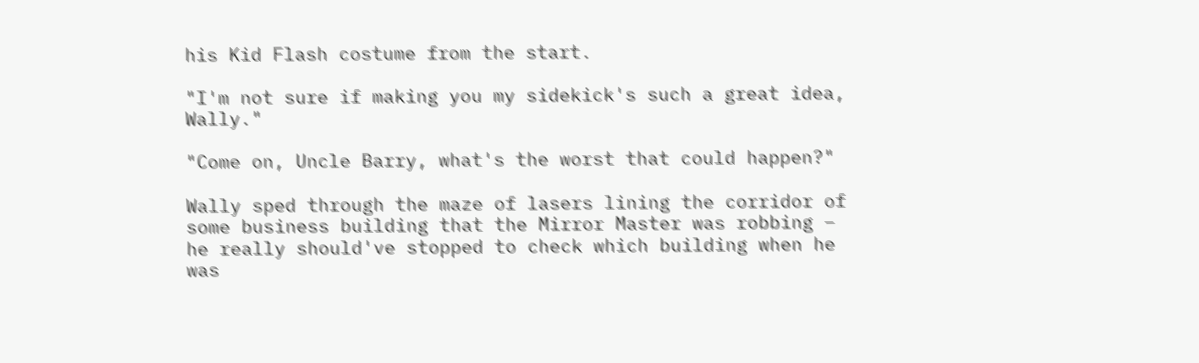his Kid Flash costume from the start.

"I'm not sure if making you my sidekick's such a great idea, Wally."

"Come on, Uncle Barry, what's the worst that could happen?"

Wally sped through the maze of lasers lining the corridor of some business building that the Mirror Master was robbing – he really should've stopped to check which building when he was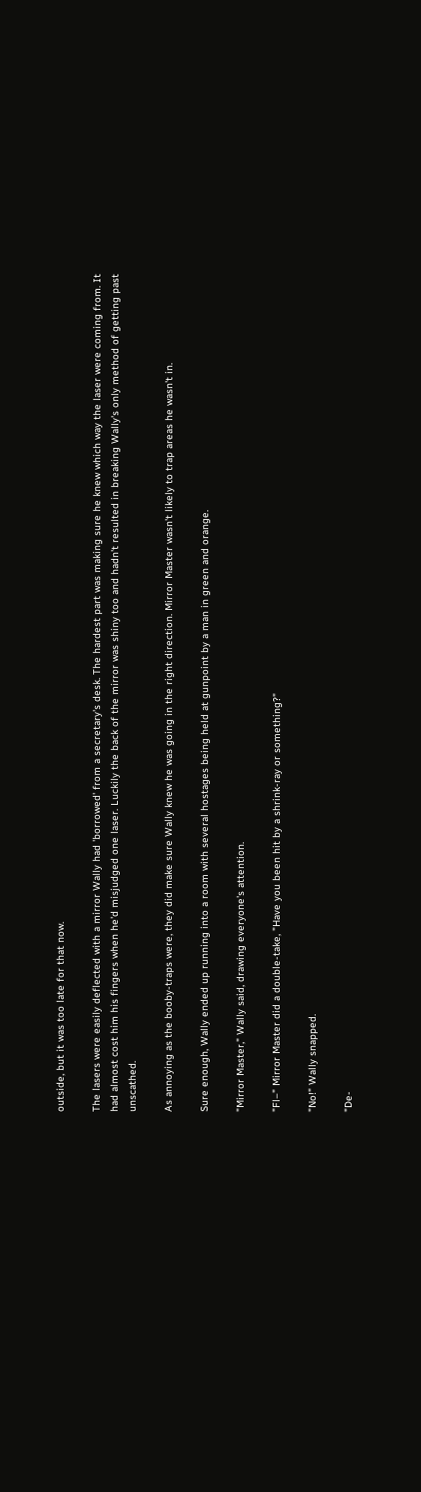outside, but it was too late for that now.

The lasers were easily deflected with a mirror Wally had 'borrowed' from a secretary's desk. The hardest part was making sure he knew which way the laser were coming from. It had almost cost him his fingers when he'd misjudged one laser. Luckily the back of the mirror was shiny too and hadn't resulted in breaking Wally's only method of getting past unscathed.

As annoying as the booby-traps were, they did make sure Wally knew he was going in the right direction. Mirror Master wasn't likely to trap areas he wasn't in.

Sure enough, Wally ended up running into a room with several hostages being held at gunpoint by a man in green and orange.

"Mirror Master," Wally said, drawing everyone's attention.

"Fl–" Mirror Master did a double-take, "Have you been hit by a shrink-ray or something?"

"No!" Wally snapped.

"De-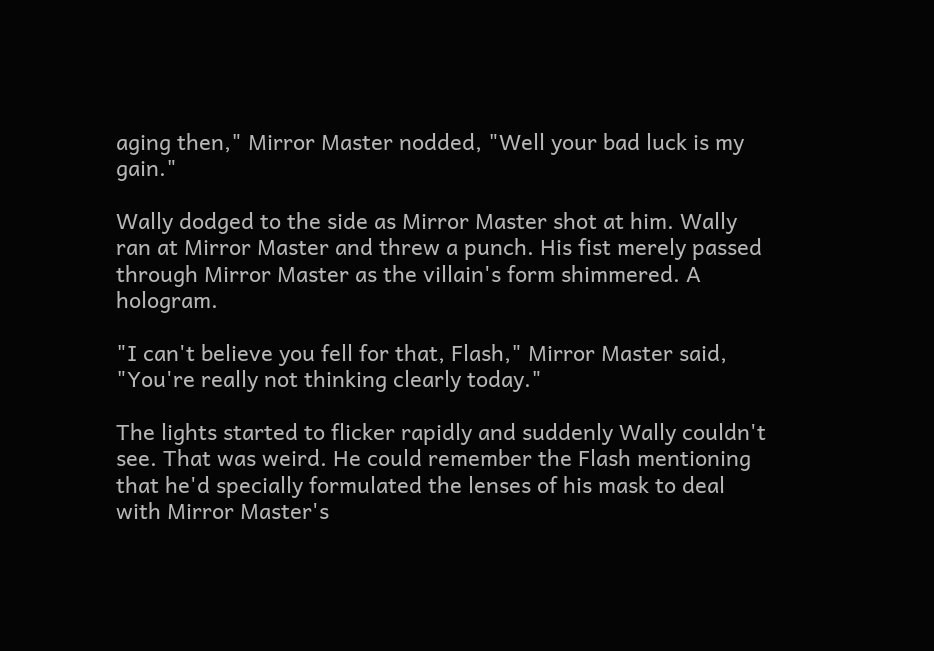aging then," Mirror Master nodded, "Well your bad luck is my gain."

Wally dodged to the side as Mirror Master shot at him. Wally ran at Mirror Master and threw a punch. His fist merely passed through Mirror Master as the villain's form shimmered. A hologram.

"I can't believe you fell for that, Flash," Mirror Master said, "You're really not thinking clearly today."

The lights started to flicker rapidly and suddenly Wally couldn't see. That was weird. He could remember the Flash mentioning that he'd specially formulated the lenses of his mask to deal with Mirror Master's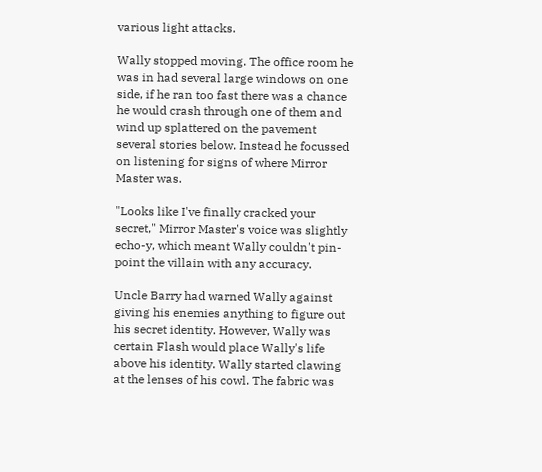various light attacks.

Wally stopped moving. The office room he was in had several large windows on one side, if he ran too fast there was a chance he would crash through one of them and wind up splattered on the pavement several stories below. Instead he focussed on listening for signs of where Mirror Master was.

"Looks like I've finally cracked your secret," Mirror Master's voice was slightly echo-y, which meant Wally couldn't pin-point the villain with any accuracy.

Uncle Barry had warned Wally against giving his enemies anything to figure out his secret identity. However, Wally was certain Flash would place Wally's life above his identity. Wally started clawing at the lenses of his cowl. The fabric was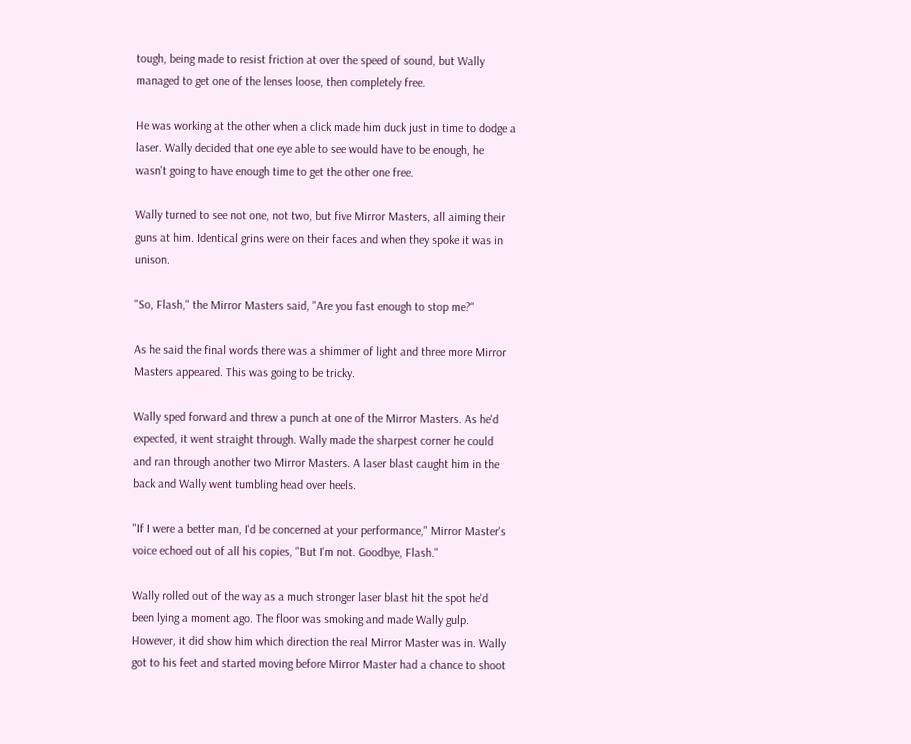tough, being made to resist friction at over the speed of sound, but Wally managed to get one of the lenses loose, then completely free.

He was working at the other when a click made him duck just in time to dodge a laser. Wally decided that one eye able to see would have to be enough, he wasn't going to have enough time to get the other one free.

Wally turned to see not one, not two, but five Mirror Masters, all aiming their guns at him. Identical grins were on their faces and when they spoke it was in unison.

"So, Flash," the Mirror Masters said, "Are you fast enough to stop me?"

As he said the final words there was a shimmer of light and three more Mirror Masters appeared. This was going to be tricky.

Wally sped forward and threw a punch at one of the Mirror Masters. As he'd expected, it went straight through. Wally made the sharpest corner he could and ran through another two Mirror Masters. A laser blast caught him in the back and Wally went tumbling head over heels.

"If I were a better man, I'd be concerned at your performance," Mirror Master's voice echoed out of all his copies, "But I'm not. Goodbye, Flash."

Wally rolled out of the way as a much stronger laser blast hit the spot he'd been lying a moment ago. The floor was smoking and made Wally gulp. However, it did show him which direction the real Mirror Master was in. Wally got to his feet and started moving before Mirror Master had a chance to shoot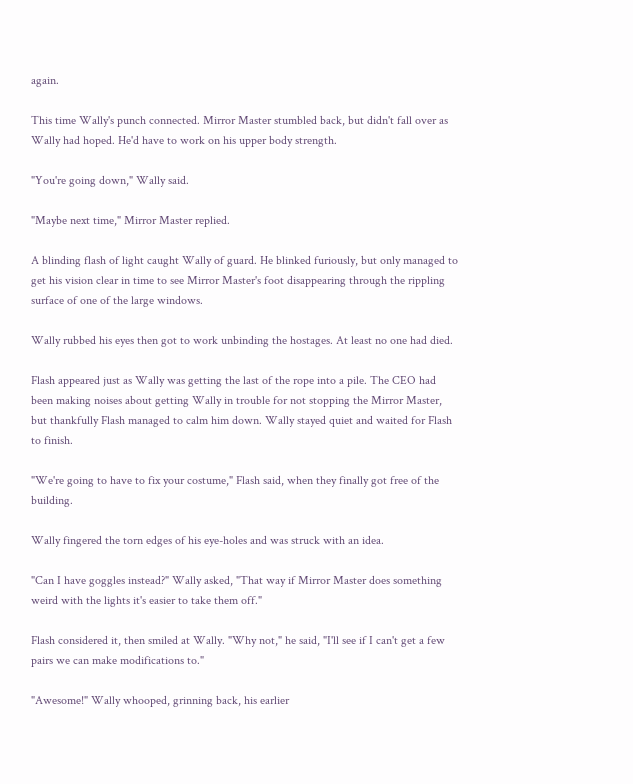again.

This time Wally's punch connected. Mirror Master stumbled back, but didn't fall over as Wally had hoped. He'd have to work on his upper body strength.

"You're going down," Wally said.

"Maybe next time," Mirror Master replied.

A blinding flash of light caught Wally of guard. He blinked furiously, but only managed to get his vision clear in time to see Mirror Master's foot disappearing through the rippling surface of one of the large windows.

Wally rubbed his eyes then got to work unbinding the hostages. At least no one had died.

Flash appeared just as Wally was getting the last of the rope into a pile. The CEO had been making noises about getting Wally in trouble for not stopping the Mirror Master, but thankfully Flash managed to calm him down. Wally stayed quiet and waited for Flash to finish.

"We're going to have to fix your costume," Flash said, when they finally got free of the building.

Wally fingered the torn edges of his eye-holes and was struck with an idea.

"Can I have goggles instead?" Wally asked, "That way if Mirror Master does something weird with the lights it's easier to take them off."

Flash considered it, then smiled at Wally. "Why not," he said, "I'll see if I can't get a few pairs we can make modifications to."

"Awesome!" Wally whooped, grinning back, his earlier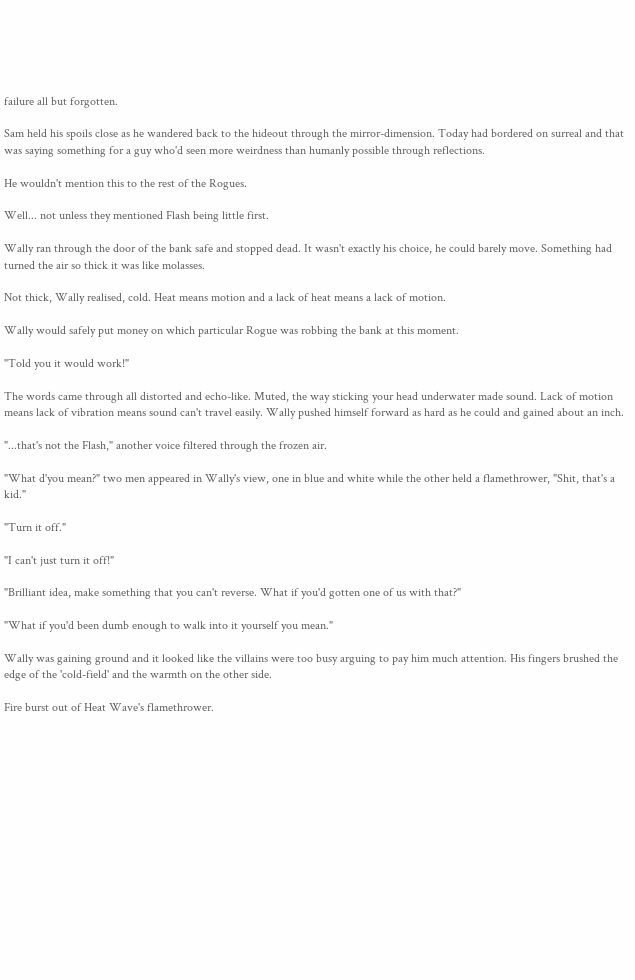failure all but forgotten.

Sam held his spoils close as he wandered back to the hideout through the mirror-dimension. Today had bordered on surreal and that was saying something for a guy who'd seen more weirdness than humanly possible through reflections.

He wouldn't mention this to the rest of the Rogues.

Well... not unless they mentioned Flash being little first.

Wally ran through the door of the bank safe and stopped dead. It wasn't exactly his choice, he could barely move. Something had turned the air so thick it was like molasses.

Not thick, Wally realised, cold. Heat means motion and a lack of heat means a lack of motion.

Wally would safely put money on which particular Rogue was robbing the bank at this moment.

"Told you it would work!"

The words came through all distorted and echo-like. Muted, the way sticking your head underwater made sound. Lack of motion means lack of vibration means sound can't travel easily. Wally pushed himself forward as hard as he could and gained about an inch.

"...that's not the Flash," another voice filtered through the frozen air.

"What d'you mean?" two men appeared in Wally's view, one in blue and white while the other held a flamethrower, "Shit, that's a kid."

"Turn it off."

"I can't just turn it off!"

"Brilliant idea, make something that you can't reverse. What if you'd gotten one of us with that?"

"What if you'd been dumb enough to walk into it yourself you mean."

Wally was gaining ground and it looked like the villains were too busy arguing to pay him much attention. His fingers brushed the edge of the 'cold-field' and the warmth on the other side.

Fire burst out of Heat Wave's flamethrower.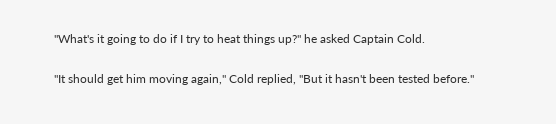"What's it going to do if I try to heat things up?" he asked Captain Cold.

"It should get him moving again," Cold replied, "But it hasn't been tested before."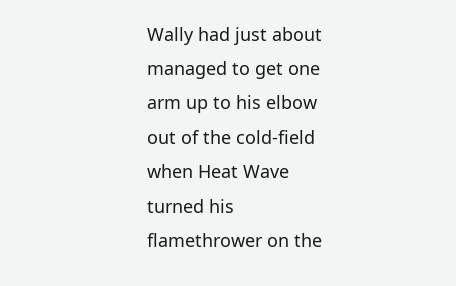Wally had just about managed to get one arm up to his elbow out of the cold-field when Heat Wave turned his flamethrower on the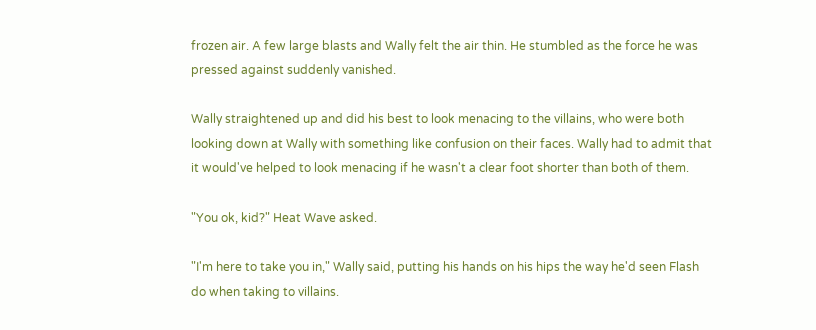frozen air. A few large blasts and Wally felt the air thin. He stumbled as the force he was pressed against suddenly vanished.

Wally straightened up and did his best to look menacing to the villains, who were both looking down at Wally with something like confusion on their faces. Wally had to admit that it would've helped to look menacing if he wasn't a clear foot shorter than both of them.

"You ok, kid?" Heat Wave asked.

"I'm here to take you in," Wally said, putting his hands on his hips the way he'd seen Flash do when taking to villains.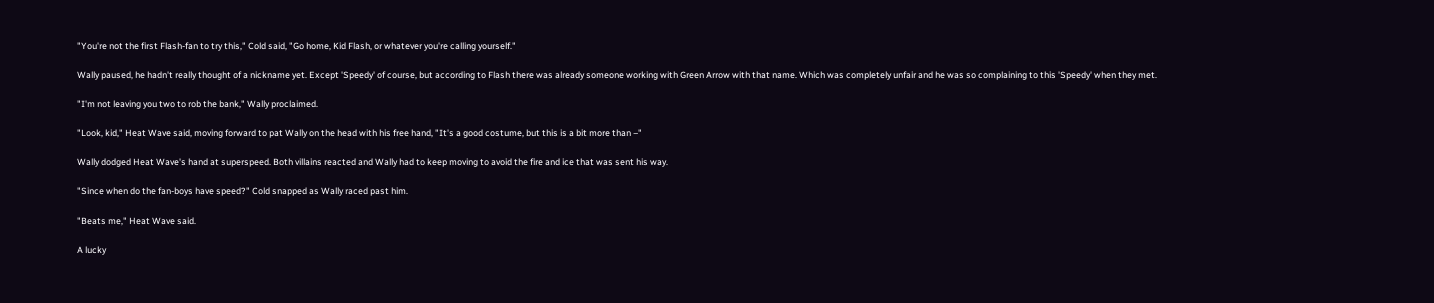"You're not the first Flash-fan to try this," Cold said, "Go home, Kid Flash, or whatever you're calling yourself."

Wally paused, he hadn't really thought of a nickname yet. Except 'Speedy' of course, but according to Flash there was already someone working with Green Arrow with that name. Which was completely unfair and he was so complaining to this 'Speedy' when they met.

"I'm not leaving you two to rob the bank," Wally proclaimed.

"Look, kid," Heat Wave said, moving forward to pat Wally on the head with his free hand, "It's a good costume, but this is a bit more than –"

Wally dodged Heat Wave's hand at superspeed. Both villains reacted and Wally had to keep moving to avoid the fire and ice that was sent his way.

"Since when do the fan-boys have speed?" Cold snapped as Wally raced past him.

"Beats me," Heat Wave said.

A lucky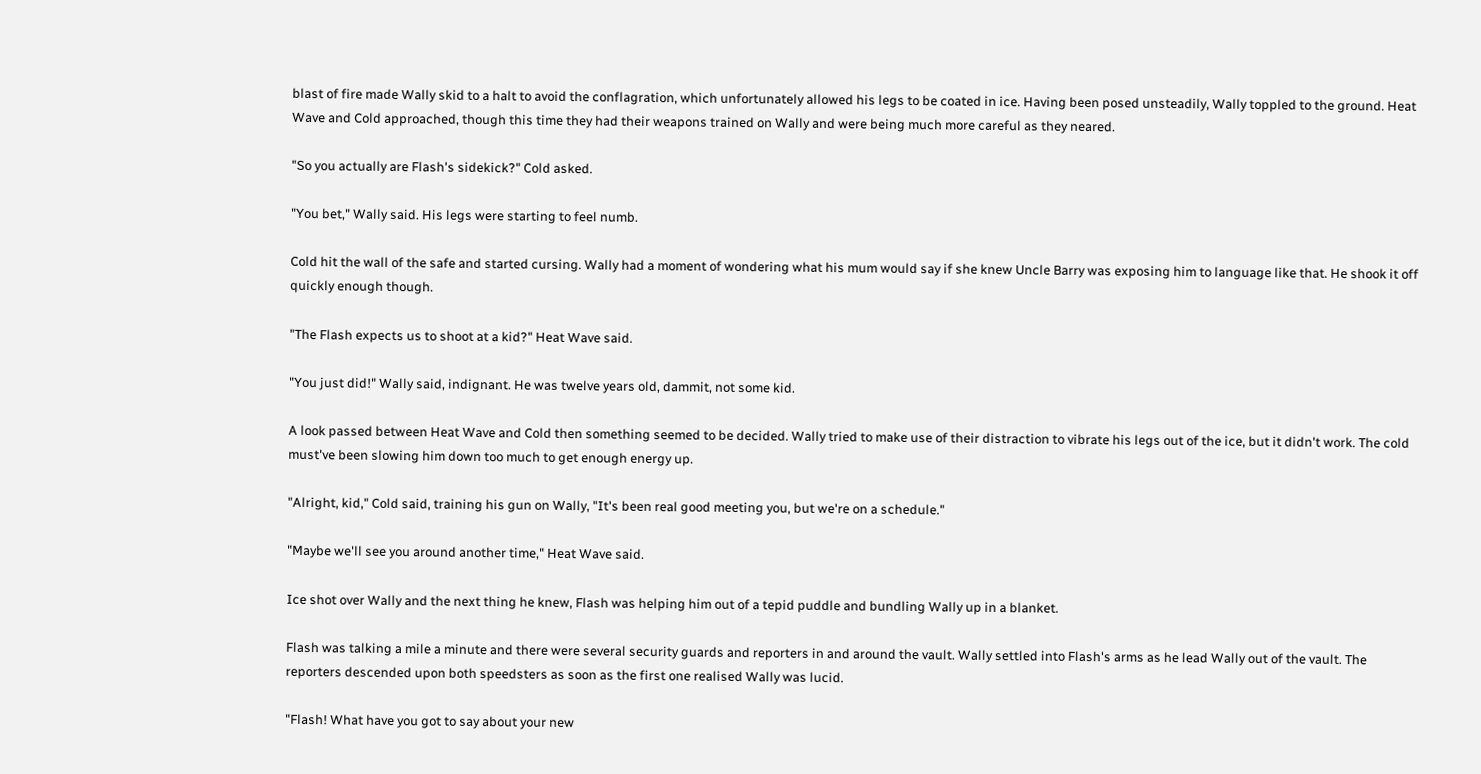blast of fire made Wally skid to a halt to avoid the conflagration, which unfortunately allowed his legs to be coated in ice. Having been posed unsteadily, Wally toppled to the ground. Heat Wave and Cold approached, though this time they had their weapons trained on Wally and were being much more careful as they neared.

"So you actually are Flash's sidekick?" Cold asked.

"You bet," Wally said. His legs were starting to feel numb.

Cold hit the wall of the safe and started cursing. Wally had a moment of wondering what his mum would say if she knew Uncle Barry was exposing him to language like that. He shook it off quickly enough though.

"The Flash expects us to shoot at a kid?" Heat Wave said.

"You just did!" Wally said, indignant. He was twelve years old, dammit, not some kid.

A look passed between Heat Wave and Cold then something seemed to be decided. Wally tried to make use of their distraction to vibrate his legs out of the ice, but it didn't work. The cold must've been slowing him down too much to get enough energy up.

"Alright, kid," Cold said, training his gun on Wally, "It's been real good meeting you, but we're on a schedule."

"Maybe we'll see you around another time," Heat Wave said.

Ice shot over Wally and the next thing he knew, Flash was helping him out of a tepid puddle and bundling Wally up in a blanket.

Flash was talking a mile a minute and there were several security guards and reporters in and around the vault. Wally settled into Flash's arms as he lead Wally out of the vault. The reporters descended upon both speedsters as soon as the first one realised Wally was lucid.

"Flash! What have you got to say about your new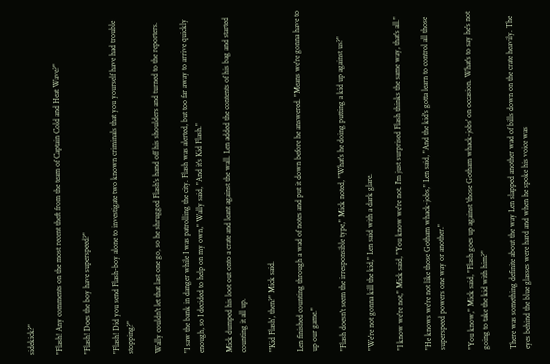sidekick?"

"Flash! Any comments on the most recent theft from the team of Captain Cold and Heat Wave?"

"Flash! Does the boy have superspeed?"

"Flash! Did you send Flash-boy alone to investigate two known criminals that you yourself have had trouble stopping?"

Wally couldn't let that last one go, so he shrugged Flash's hand off his shoulders and turned to the reporters.

"I saw the bank in danger while I was patrolling the city. Flash was alerted, but too far away to arrive quickly enough, so I decided to help on my own," Wally said, "And it's Kid Flash."

Mick dumped his loot out onto a crate and leant against the wall. Len added the contents of his bag and started counting it all up.

"'Kid Flash', then?" Mick said.

Len finished counting through a wad of notes and put it down before he answered. "Means we're gonna have to up our game."

"Flash doesn't seem the irresponsible type," Mick noted, "What's he doing putting a kid up against us?"

"We're not gonna kill the kid," Len said with a dark glare.

"I know we're not," Mick said, "You know we're not. I'm just surprised Flash thinks the same way, that's all."

"He knows we're not like those Gotham whack-jobs," Len said, "And the kid's gotta learn to control all those superspeed powers one way or another."

"You know," Mick said, "Flash goes up against 'those Gotham whack-jobs' on occasion. What's to say he's not going to take the kid with him?"

There was something definite about the way Len slapped another wad of bills down on the crate heavily. The eyes behind the blue glasses were hard and when he spoke his voice was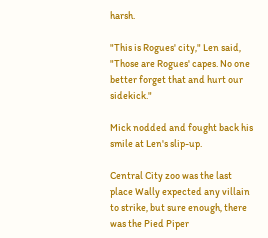harsh.

"This is Rogues' city," Len said, "Those are Rogues' capes. No one better forget that and hurt our sidekick."

Mick nodded and fought back his smile at Len's slip-up.

Central City zoo was the last place Wally expected any villain to strike, but sure enough, there was the Pied Piper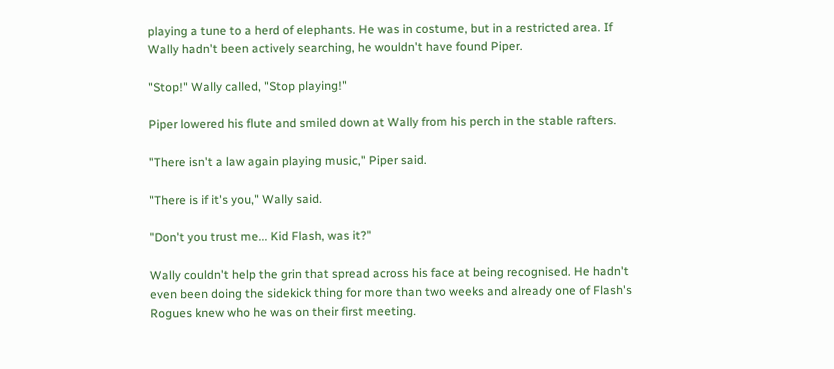playing a tune to a herd of elephants. He was in costume, but in a restricted area. If Wally hadn't been actively searching, he wouldn't have found Piper.

"Stop!" Wally called, "Stop playing!"

Piper lowered his flute and smiled down at Wally from his perch in the stable rafters.

"There isn't a law again playing music," Piper said.

"There is if it's you," Wally said.

"Don't you trust me... Kid Flash, was it?"

Wally couldn't help the grin that spread across his face at being recognised. He hadn't even been doing the sidekick thing for more than two weeks and already one of Flash's Rogues knew who he was on their first meeting.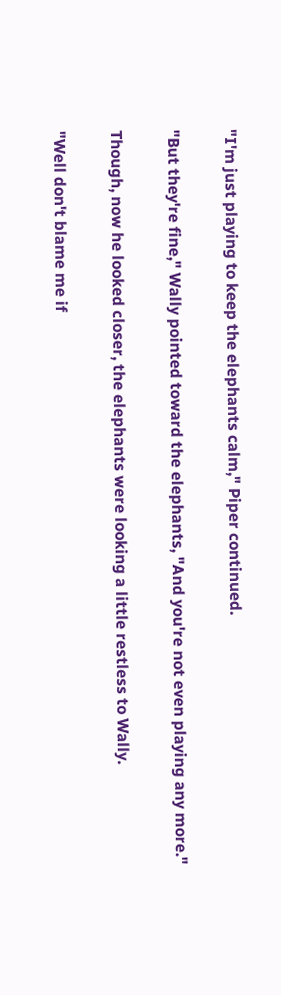"I'm just playing to keep the elephants calm," Piper continued.

"But they're fine," Wally pointed toward the elephants, "And you're not even playing any more."

Though, now he looked closer, the elephants were looking a little restless to Wally.

"Well don't blame me if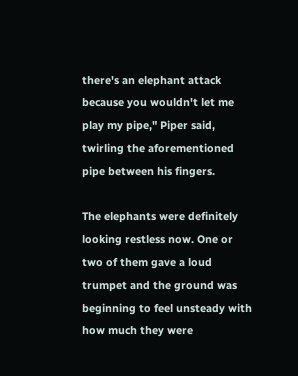there's an elephant attack because you wouldn't let me play my pipe," Piper said, twirling the aforementioned pipe between his fingers.

The elephants were definitely looking restless now. One or two of them gave a loud trumpet and the ground was beginning to feel unsteady with how much they were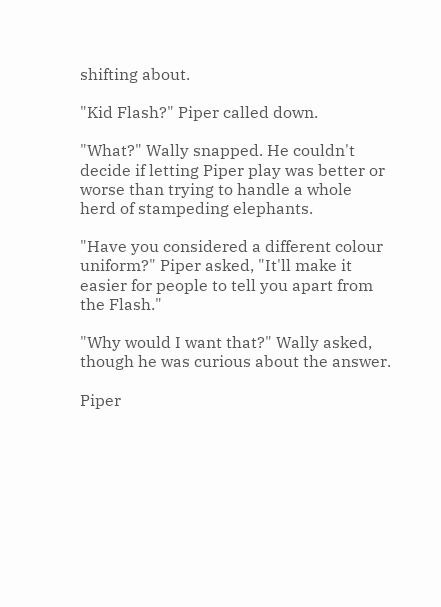shifting about.

"Kid Flash?" Piper called down.

"What?" Wally snapped. He couldn't decide if letting Piper play was better or worse than trying to handle a whole herd of stampeding elephants.

"Have you considered a different colour uniform?" Piper asked, "It'll make it easier for people to tell you apart from the Flash."

"Why would I want that?" Wally asked, though he was curious about the answer.

Piper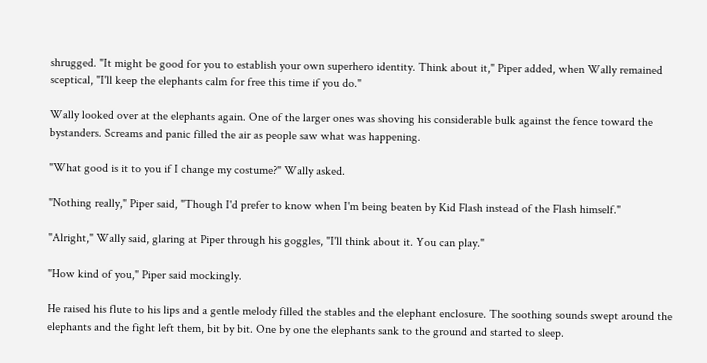shrugged. "It might be good for you to establish your own superhero identity. Think about it," Piper added, when Wally remained sceptical, "I'll keep the elephants calm for free this time if you do."

Wally looked over at the elephants again. One of the larger ones was shoving his considerable bulk against the fence toward the bystanders. Screams and panic filled the air as people saw what was happening.

"What good is it to you if I change my costume?" Wally asked.

"Nothing really," Piper said, "Though I'd prefer to know when I'm being beaten by Kid Flash instead of the Flash himself."

"Alright," Wally said, glaring at Piper through his goggles, "I'll think about it. You can play."

"How kind of you," Piper said mockingly.

He raised his flute to his lips and a gentle melody filled the stables and the elephant enclosure. The soothing sounds swept around the elephants and the fight left them, bit by bit. One by one the elephants sank to the ground and started to sleep.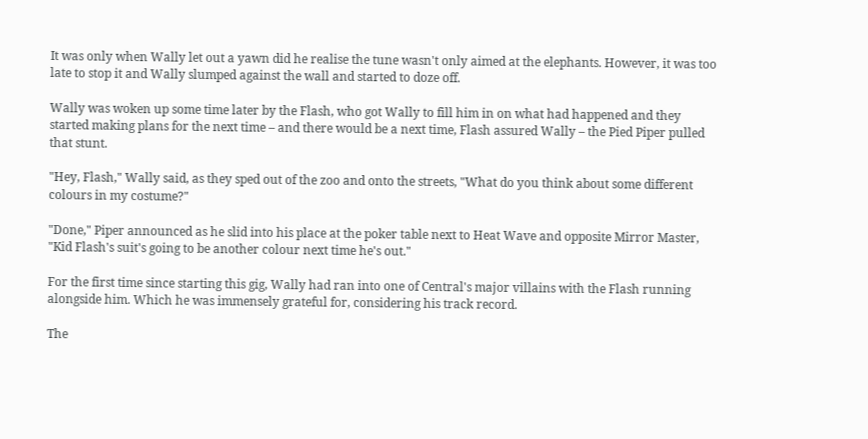It was only when Wally let out a yawn did he realise the tune wasn't only aimed at the elephants. However, it was too late to stop it and Wally slumped against the wall and started to doze off.

Wally was woken up some time later by the Flash, who got Wally to fill him in on what had happened and they started making plans for the next time – and there would be a next time, Flash assured Wally – the Pied Piper pulled that stunt.

"Hey, Flash," Wally said, as they sped out of the zoo and onto the streets, "What do you think about some different colours in my costume?"

"Done," Piper announced as he slid into his place at the poker table next to Heat Wave and opposite Mirror Master, "Kid Flash's suit's going to be another colour next time he's out."

For the first time since starting this gig, Wally had ran into one of Central's major villains with the Flash running alongside him. Which he was immensely grateful for, considering his track record.

The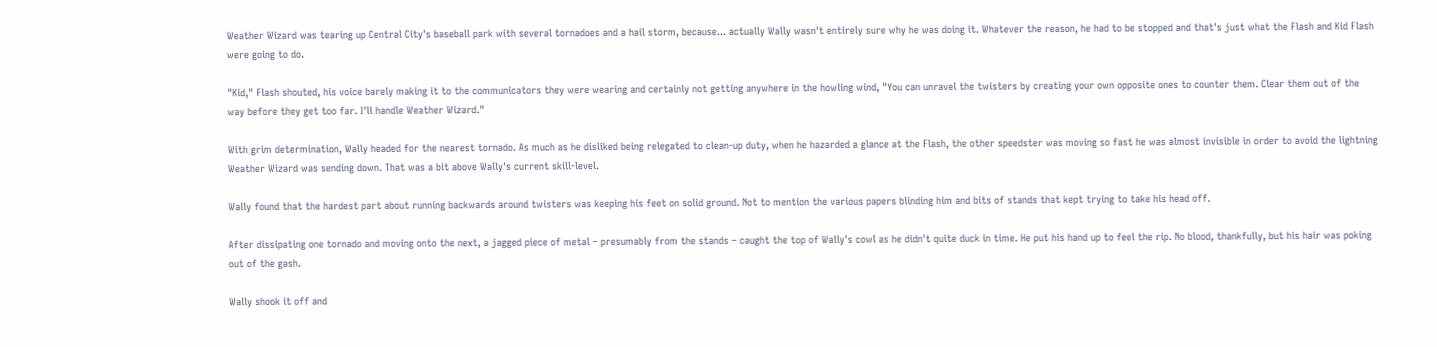Weather Wizard was tearing up Central City's baseball park with several tornadoes and a hail storm, because... actually Wally wasn't entirely sure why he was doing it. Whatever the reason, he had to be stopped and that's just what the Flash and Kid Flash were going to do.

"Kid," Flash shouted, his voice barely making it to the communicators they were wearing and certainly not getting anywhere in the howling wind, "You can unravel the twisters by creating your own opposite ones to counter them. Clear them out of the way before they get too far. I'll handle Weather Wizard."

With grim determination, Wally headed for the nearest tornado. As much as he disliked being relegated to clean-up duty, when he hazarded a glance at the Flash, the other speedster was moving so fast he was almost invisible in order to avoid the lightning Weather Wizard was sending down. That was a bit above Wally's current skill-level.

Wally found that the hardest part about running backwards around twisters was keeping his feet on solid ground. Not to mention the various papers blinding him and bits of stands that kept trying to take his head off.

After dissipating one tornado and moving onto the next, a jagged piece of metal – presumably from the stands – caught the top of Wally's cowl as he didn't quite duck in time. He put his hand up to feel the rip. No blood, thankfully, but his hair was poking out of the gash.

Wally shook it off and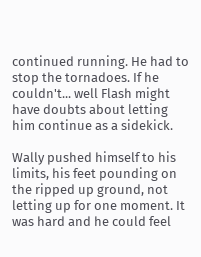continued running. He had to stop the tornadoes. If he couldn't... well Flash might have doubts about letting him continue as a sidekick.

Wally pushed himself to his limits, his feet pounding on the ripped up ground, not letting up for one moment. It was hard and he could feel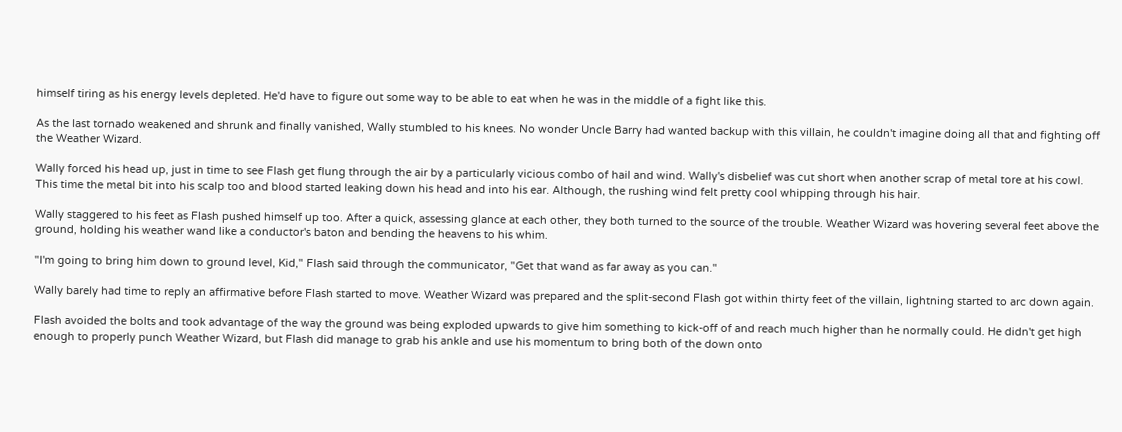himself tiring as his energy levels depleted. He'd have to figure out some way to be able to eat when he was in the middle of a fight like this.

As the last tornado weakened and shrunk and finally vanished, Wally stumbled to his knees. No wonder Uncle Barry had wanted backup with this villain, he couldn't imagine doing all that and fighting off the Weather Wizard.

Wally forced his head up, just in time to see Flash get flung through the air by a particularly vicious combo of hail and wind. Wally's disbelief was cut short when another scrap of metal tore at his cowl. This time the metal bit into his scalp too and blood started leaking down his head and into his ear. Although, the rushing wind felt pretty cool whipping through his hair.

Wally staggered to his feet as Flash pushed himself up too. After a quick, assessing glance at each other, they both turned to the source of the trouble. Weather Wizard was hovering several feet above the ground, holding his weather wand like a conductor's baton and bending the heavens to his whim.

"I'm going to bring him down to ground level, Kid," Flash said through the communicator, "Get that wand as far away as you can."

Wally barely had time to reply an affirmative before Flash started to move. Weather Wizard was prepared and the split-second Flash got within thirty feet of the villain, lightning started to arc down again.

Flash avoided the bolts and took advantage of the way the ground was being exploded upwards to give him something to kick-off of and reach much higher than he normally could. He didn't get high enough to properly punch Weather Wizard, but Flash did manage to grab his ankle and use his momentum to bring both of the down onto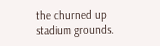the churned up stadium grounds.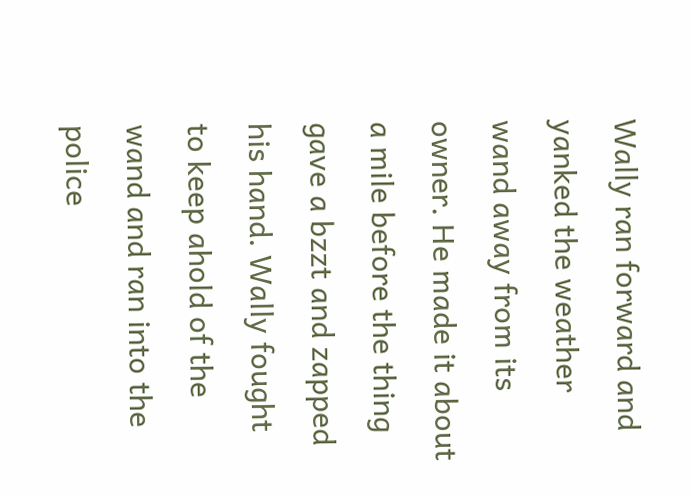Wally ran forward and yanked the weather wand away from its owner. He made it about a mile before the thing gave a bzzt and zapped his hand. Wally fought to keep ahold of the wand and ran into the police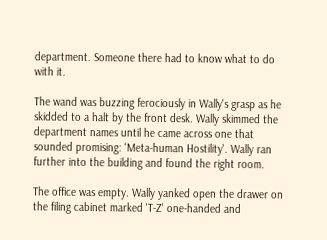department. Someone there had to know what to do with it.

The wand was buzzing ferociously in Wally's grasp as he skidded to a halt by the front desk. Wally skimmed the department names until he came across one that sounded promising: 'Meta-human Hostility'. Wally ran further into the building and found the right room.

The office was empty. Wally yanked open the drawer on the filing cabinet marked 'T-Z' one-handed and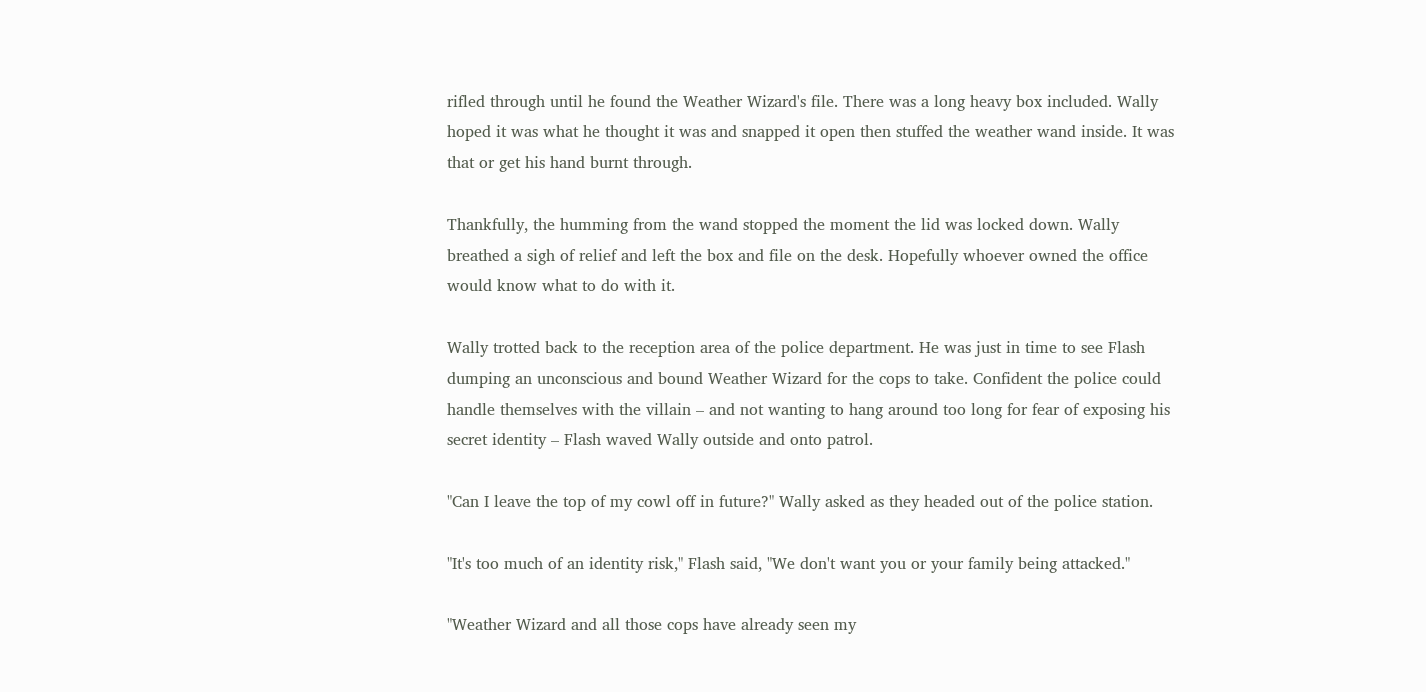rifled through until he found the Weather Wizard's file. There was a long heavy box included. Wally hoped it was what he thought it was and snapped it open then stuffed the weather wand inside. It was that or get his hand burnt through.

Thankfully, the humming from the wand stopped the moment the lid was locked down. Wally breathed a sigh of relief and left the box and file on the desk. Hopefully whoever owned the office would know what to do with it.

Wally trotted back to the reception area of the police department. He was just in time to see Flash dumping an unconscious and bound Weather Wizard for the cops to take. Confident the police could handle themselves with the villain – and not wanting to hang around too long for fear of exposing his secret identity – Flash waved Wally outside and onto patrol.

"Can I leave the top of my cowl off in future?" Wally asked as they headed out of the police station.

"It's too much of an identity risk," Flash said, "We don't want you or your family being attacked."

"Weather Wizard and all those cops have already seen my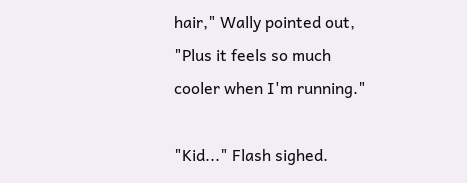hair," Wally pointed out, "Plus it feels so much cooler when I'm running."

"Kid..." Flash sighed.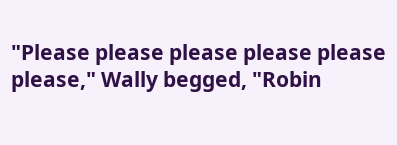"Please please please please please please," Wally begged, "Robin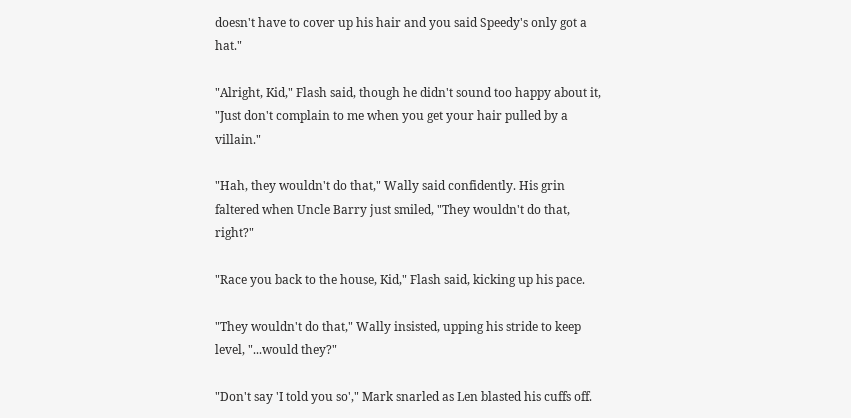doesn't have to cover up his hair and you said Speedy's only got a hat."

"Alright, Kid," Flash said, though he didn't sound too happy about it, "Just don't complain to me when you get your hair pulled by a villain."

"Hah, they wouldn't do that," Wally said confidently. His grin faltered when Uncle Barry just smiled, "They wouldn't do that, right?"

"Race you back to the house, Kid," Flash said, kicking up his pace.

"They wouldn't do that," Wally insisted, upping his stride to keep level, "...would they?"

"Don't say 'I told you so'," Mark snarled as Len blasted his cuffs off.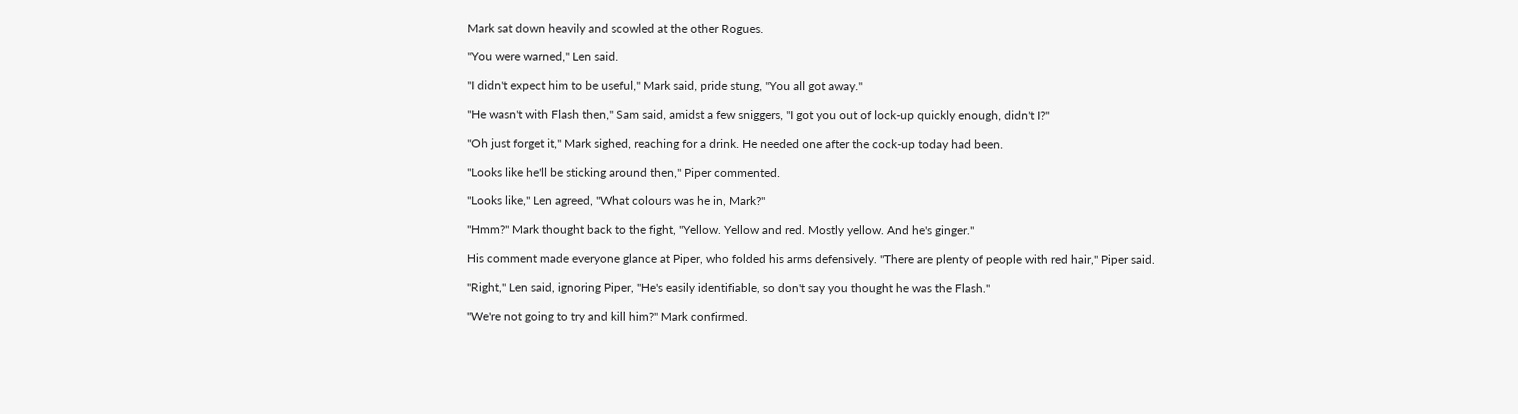Mark sat down heavily and scowled at the other Rogues.

"You were warned," Len said.

"I didn't expect him to be useful," Mark said, pride stung, "You all got away."

"He wasn't with Flash then," Sam said, amidst a few sniggers, "I got you out of lock-up quickly enough, didn't I?"

"Oh just forget it," Mark sighed, reaching for a drink. He needed one after the cock-up today had been.

"Looks like he'll be sticking around then," Piper commented.

"Looks like," Len agreed, "What colours was he in, Mark?"

"Hmm?" Mark thought back to the fight, "Yellow. Yellow and red. Mostly yellow. And he's ginger."

His comment made everyone glance at Piper, who folded his arms defensively. "There are plenty of people with red hair," Piper said.

"Right," Len said, ignoring Piper, "He's easily identifiable, so don't say you thought he was the Flash."

"We're not going to try and kill him?" Mark confirmed.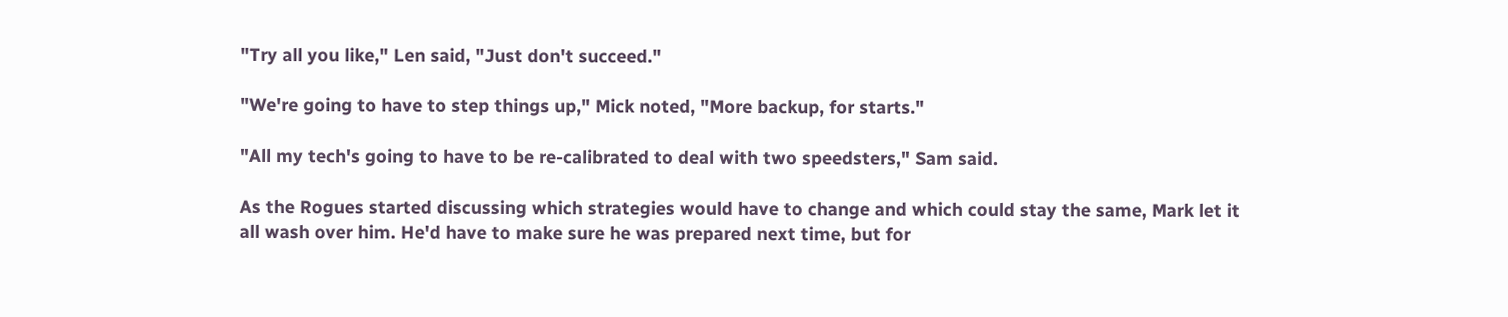"Try all you like," Len said, "Just don't succeed."

"We're going to have to step things up," Mick noted, "More backup, for starts."

"All my tech's going to have to be re-calibrated to deal with two speedsters," Sam said.

As the Rogues started discussing which strategies would have to change and which could stay the same, Mark let it all wash over him. He'd have to make sure he was prepared next time, but for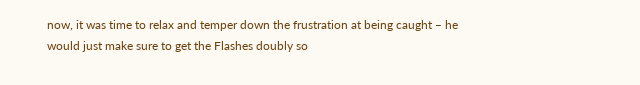now, it was time to relax and temper down the frustration at being caught – he would just make sure to get the Flashes doubly so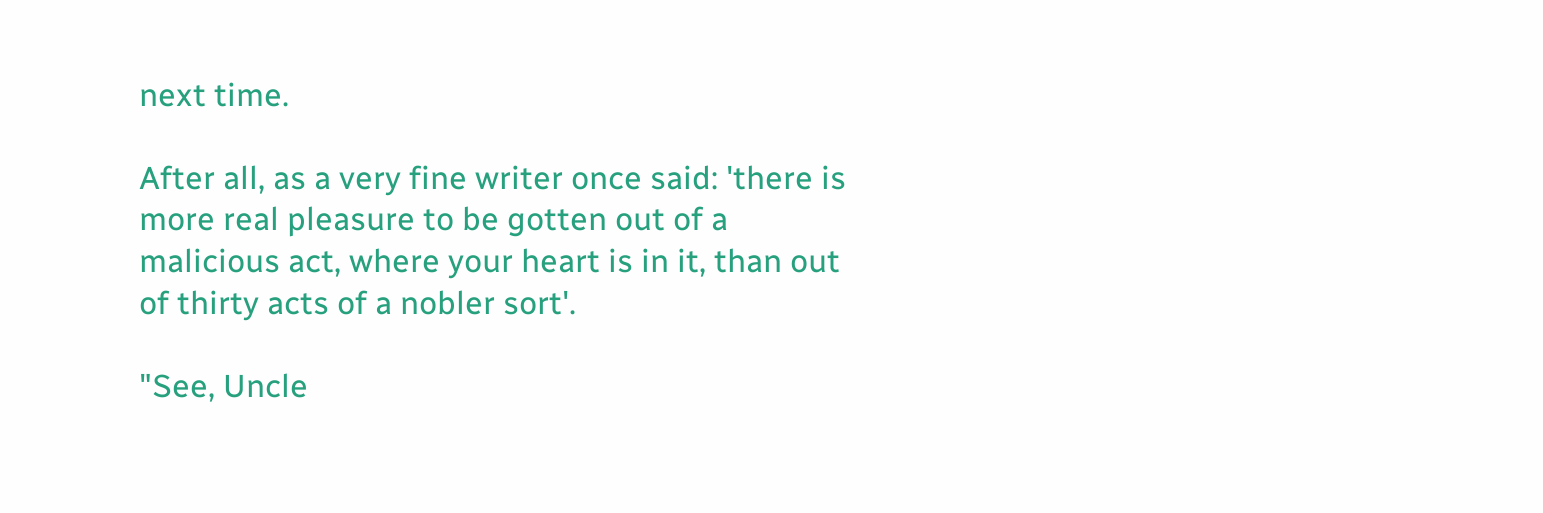next time.

After all, as a very fine writer once said: 'there is more real pleasure to be gotten out of a malicious act, where your heart is in it, than out of thirty acts of a nobler sort'.

"See, Uncle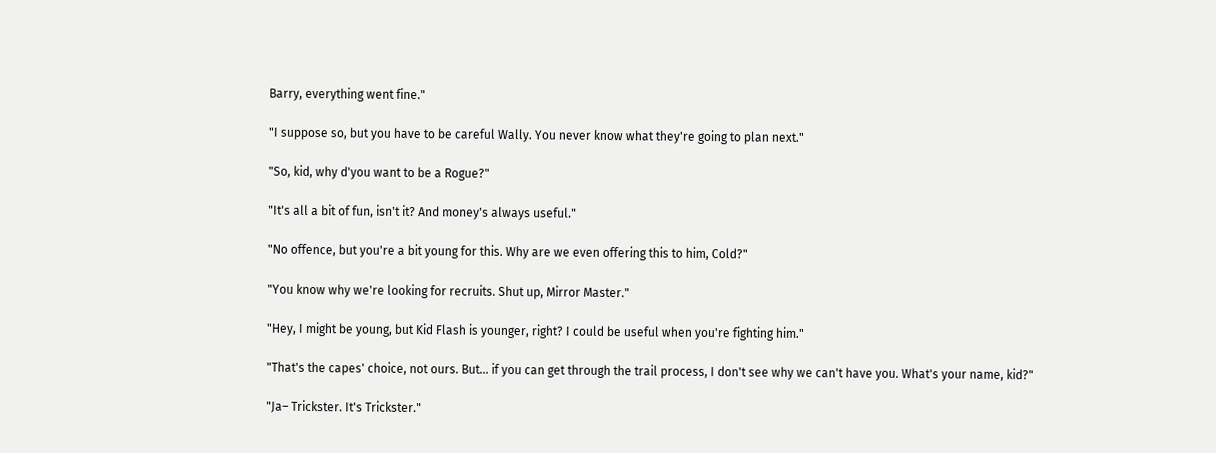Barry, everything went fine."

"I suppose so, but you have to be careful Wally. You never know what they're going to plan next."

"So, kid, why d'you want to be a Rogue?"

"It's all a bit of fun, isn't it? And money's always useful."

"No offence, but you're a bit young for this. Why are we even offering this to him, Cold?"

"You know why we're looking for recruits. Shut up, Mirror Master."

"Hey, I might be young, but Kid Flash is younger, right? I could be useful when you're fighting him."

"That's the capes' choice, not ours. But... if you can get through the trail process, I don't see why we can't have you. What's your name, kid?"

"Ja– Trickster. It's Trickster."